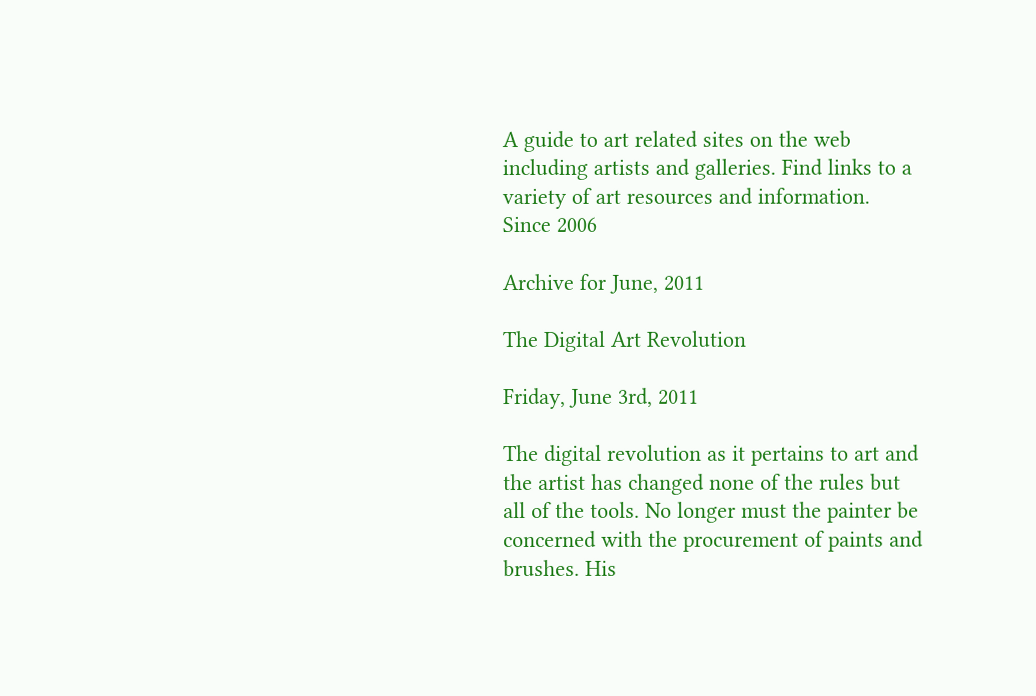A guide to art related sites on the web including artists and galleries. Find links to a variety of art resources and information.
Since 2006

Archive for June, 2011

The Digital Art Revolution

Friday, June 3rd, 2011

The digital revolution as it pertains to art and the artist has changed none of the rules but all of the tools. No longer must the painter be concerned with the procurement of paints and brushes. His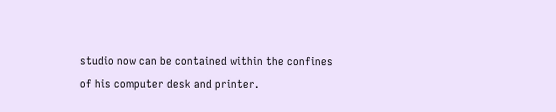studio now can be contained within the confines of his computer desk and printer.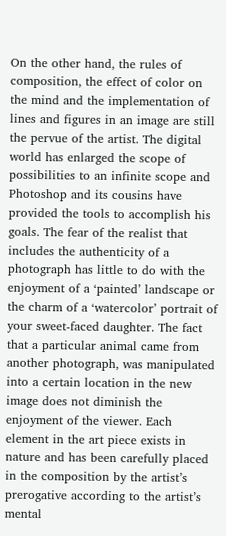On the other hand, the rules of composition, the effect of color on the mind and the implementation of lines and figures in an image are still the pervue of the artist. The digital world has enlarged the scope of possibilities to an infinite scope and Photoshop and its cousins have provided the tools to accomplish his goals. The fear of the realist that includes the authenticity of a photograph has little to do with the enjoyment of a ‘painted’ landscape or the charm of a ‘watercolor’ portrait of your sweet-faced daughter. The fact that a particular animal came from another photograph, was manipulated into a certain location in the new image does not diminish the enjoyment of the viewer. Each element in the art piece exists in nature and has been carefully placed in the composition by the artist’s prerogative according to the artist’s mental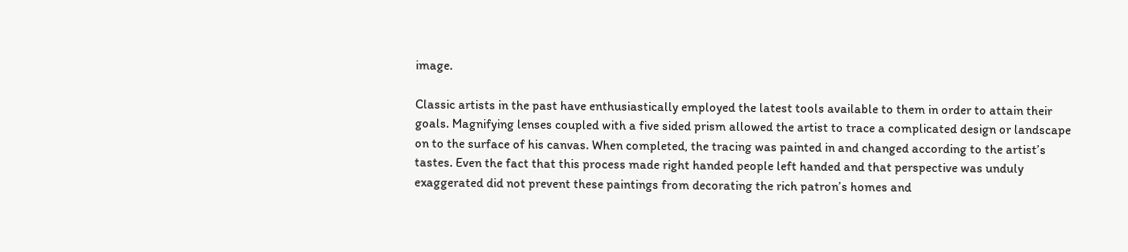image.

Classic artists in the past have enthusiastically employed the latest tools available to them in order to attain their goals. Magnifying lenses coupled with a five sided prism allowed the artist to trace a complicated design or landscape on to the surface of his canvas. When completed, the tracing was painted in and changed according to the artist’s tastes. Even the fact that this process made right handed people left handed and that perspective was unduly exaggerated did not prevent these paintings from decorating the rich patron’s homes and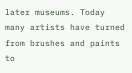later museums. Today many artists have turned from brushes and paints to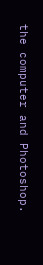the computer and Photoshop.